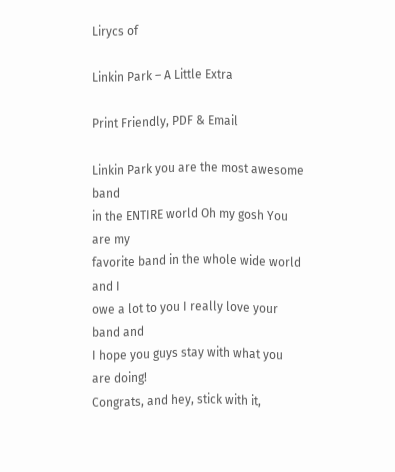Lirycs of

Linkin Park – A Little Extra

Print Friendly, PDF & Email

Linkin Park you are the most awesome band
in the ENTIRE world Oh my gosh You are my
favorite band in the whole wide world and I
owe a lot to you I really love your band and
I hope you guys stay with what you are doing!
Congrats, and hey, stick with it,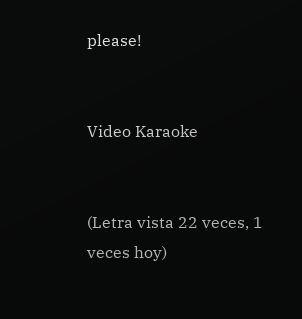please!


Video Karaoke


(Letra vista 22 veces, 1 veces hoy)